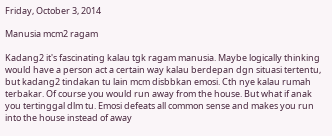Friday, October 3, 2014

Manusia mcm2 ragam

Kadang2 it's fascinating kalau tgk ragam manusia. Maybe logically thinking would have a person act a certain way kalau berdepan dgn situasi tertentu, but kadang2 tindakan tu lain mcm disbbkan emosi. Cth nye kalau rumah terbakar. Of course you would run away from the house. But what if anak you tertinggal dlm tu. Emosi defeats all common sense and makes you run into the house instead of away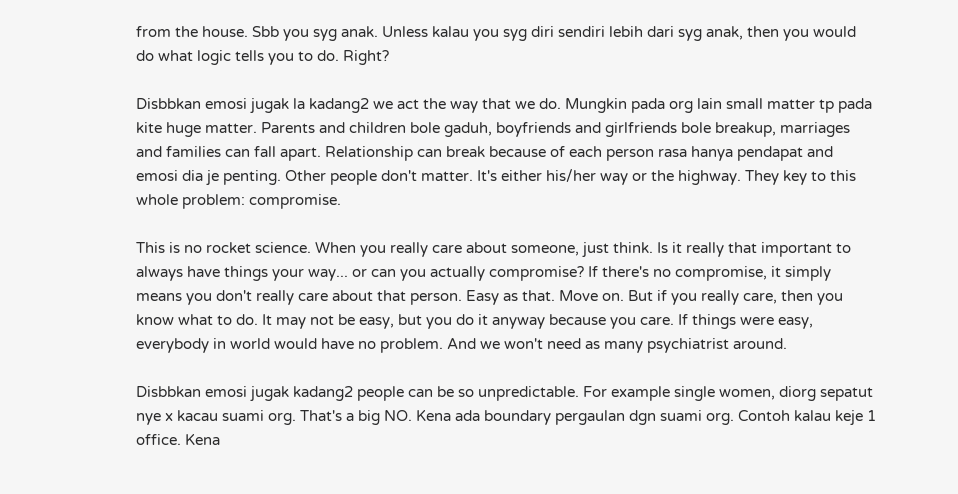from the house. Sbb you syg anak. Unless kalau you syg diri sendiri lebih dari syg anak, then you would do what logic tells you to do. Right?

Disbbkan emosi jugak la kadang2 we act the way that we do. Mungkin pada org lain small matter tp pada kite huge matter. Parents and children bole gaduh, boyfriends and girlfriends bole breakup, marriages and families can fall apart. Relationship can break because of each person rasa hanya pendapat and emosi dia je penting. Other people don't matter. It's either his/her way or the highway. They key to this whole problem: compromise.

This is no rocket science. When you really care about someone, just think. Is it really that important to always have things your way... or can you actually compromise? If there's no compromise, it simply means you don't really care about that person. Easy as that. Move on. But if you really care, then you know what to do. It may not be easy, but you do it anyway because you care. If things were easy, everybody in world would have no problem. And we won't need as many psychiatrist around.

Disbbkan emosi jugak kadang2 people can be so unpredictable. For example single women, diorg sepatut nye x kacau suami org. That's a big NO. Kena ada boundary pergaulan dgn suami org. Contoh kalau keje 1 office. Kena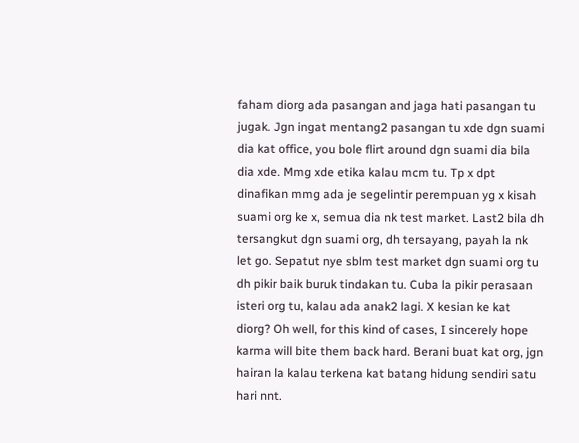faham diorg ada pasangan and jaga hati pasangan tu jugak. Jgn ingat mentang2 pasangan tu xde dgn suami dia kat office, you bole flirt around dgn suami dia bila dia xde. Mmg xde etika kalau mcm tu. Tp x dpt dinafikan mmg ada je segelintir perempuan yg x kisah suami org ke x, semua dia nk test market. Last2 bila dh tersangkut dgn suami org, dh tersayang, payah la nk let go. Sepatut nye sblm test market dgn suami org tu dh pikir baik buruk tindakan tu. Cuba la pikir perasaan isteri org tu, kalau ada anak2 lagi. X kesian ke kat diorg? Oh well, for this kind of cases, I sincerely hope karma will bite them back hard. Berani buat kat org, jgn hairan la kalau terkena kat batang hidung sendiri satu hari nnt.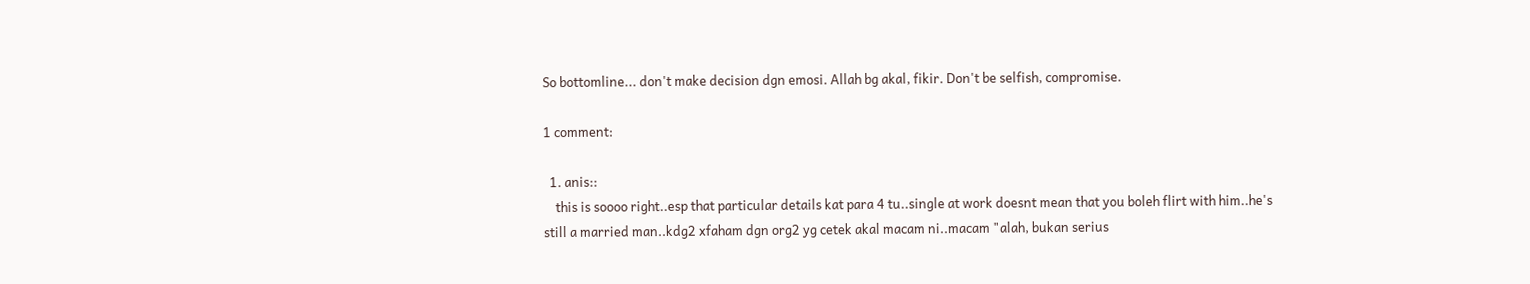So bottomline... don't make decision dgn emosi. Allah bg akal, fikir. Don't be selfish, compromise.

1 comment:

  1. anis::
    this is soooo right..esp that particular details kat para 4 tu..single at work doesnt mean that you boleh flirt with him..he's still a married man..kdg2 xfaham dgn org2 yg cetek akal macam ni..macam "alah, bukan serius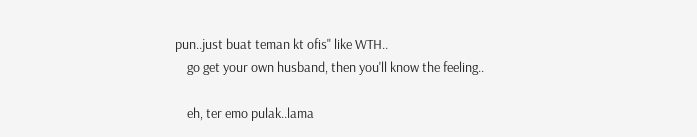pun..just buat teman kt ofis" like WTH..
    go get your own husband, then you'll know the feeling..

    eh, ter emo pulak..lama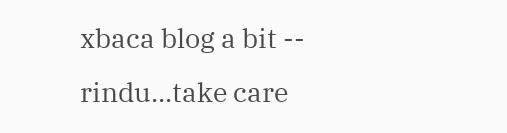xbaca blog a bit -- rindu...take care